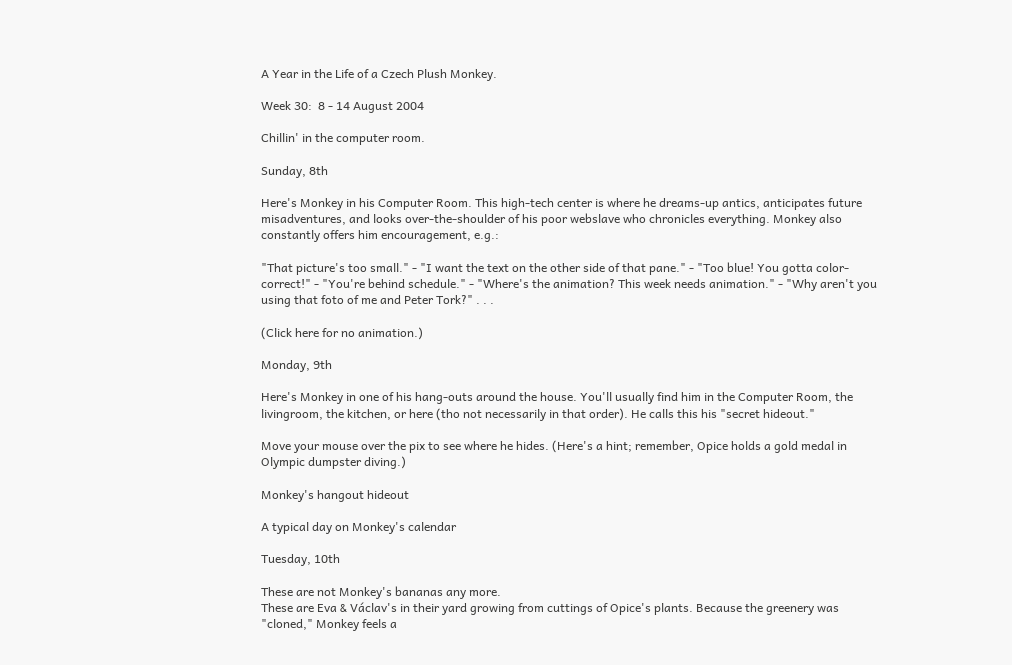A Year in the Life of a Czech Plush Monkey.

Week 30:  8 - 14 August 2004

Chillin' in the computer room.

Sunday, 8th

Here's Monkey in his Computer Room. This high-tech center is where he dreams-up antics, anticipates future misadventures, and looks over-the-shoulder of his poor webslave who chronicles everything. Monkey also constantly offers him encouragement, e.g.:

"That picture's too small." - "I want the text on the other side of that pane." - "Too blue! You gotta color-correct!" - "You're behind schedule." - "Where's the animation? This week needs animation." - "Why aren't you using that foto of me and Peter Tork?" . . .

(Click here for no animation.)

Monday, 9th

Here's Monkey in one of his hang-outs around the house. You'll usually find him in the Computer Room, the livingroom, the kitchen, or here (tho not necessarily in that order). He calls this his "secret hideout."

Move your mouse over the pix to see where he hides. (Here's a hint; remember, Opice holds a gold medal in Olympic dumpster diving.)

Monkey's hangout hideout

A typical day on Monkey's calendar

Tuesday, 10th

These are not Monkey's bananas any more.
These are Eva & Václav's in their yard growing from cuttings of Opice's plants. Because the greenery was "cloned," Monkey feels a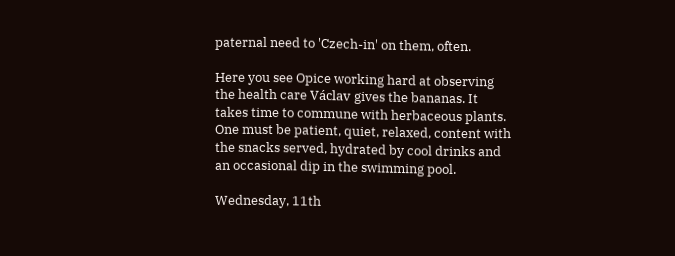paternal need to 'Czech-in' on them, often.

Here you see Opice working hard at observing the health care Václav gives the bananas. It takes time to commune with herbaceous plants. One must be patient, quiet, relaxed, content with the snacks served, hydrated by cool drinks and an occasional dip in the swimming pool.

Wednesday, 11th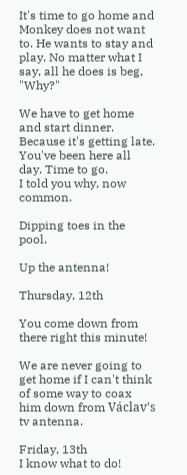It's time to go home and Monkey does not want to. He wants to stay and play. No matter what I say, all he does is beg, "Why?"

We have to get home and start dinner.
Because it's getting late.
You've been here all day. Time to go.
I told you why, now common.

Dipping toes in the pool.

Up the antenna!

Thursday, 12th

You come down from there right this minute!

We are never going to get home if I can't think of some way to coax him down from Václav's tv antenna.

Friday, 13th
I know what to do!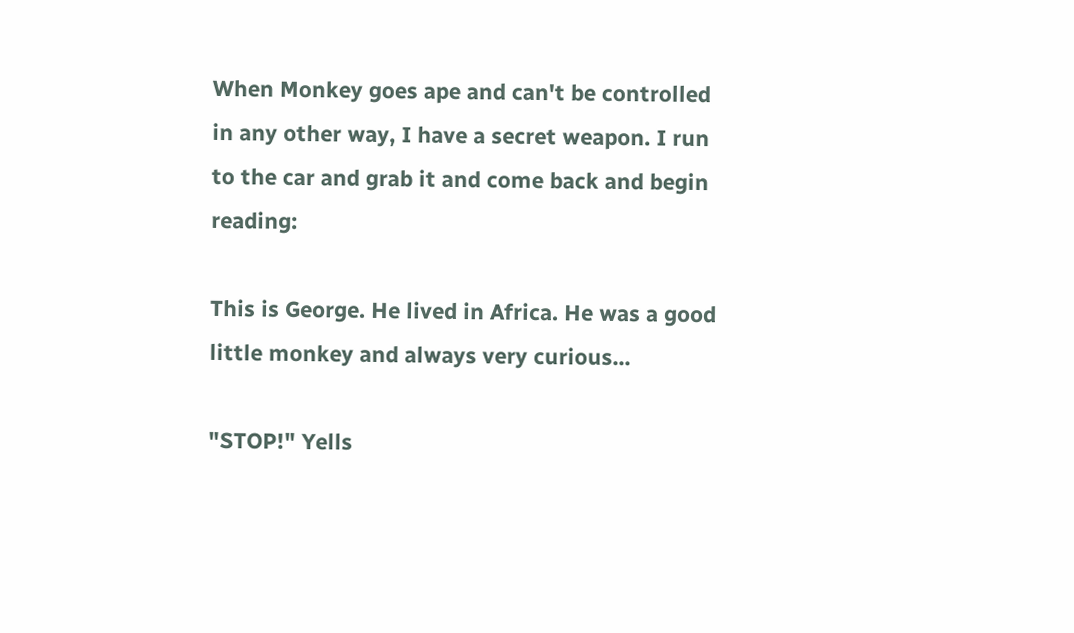When Monkey goes ape and can't be controlled in any other way, I have a secret weapon. I run to the car and grab it and come back and begin reading:

This is George. He lived in Africa. He was a good little monkey and always very curious...

"STOP!" Yells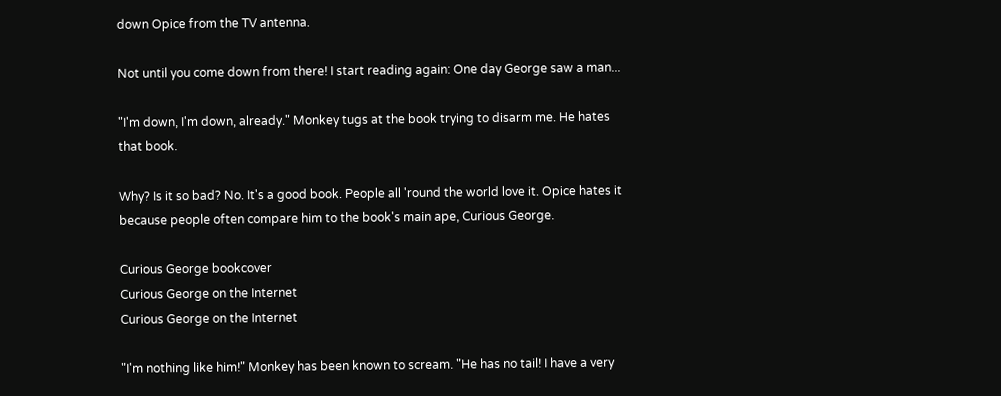down Opice from the TV antenna.

Not until you come down from there! I start reading again: One day George saw a man...

"I'm down, I'm down, already." Monkey tugs at the book trying to disarm me. He hates that book.

Why? Is it so bad? No. It's a good book. People all 'round the world love it. Opice hates it because people often compare him to the book's main ape, Curious George.

Curious George bookcover
Curious George on the Internet
Curious George on the Internet

"I'm nothing like him!" Monkey has been known to scream. "He has no tail! I have a very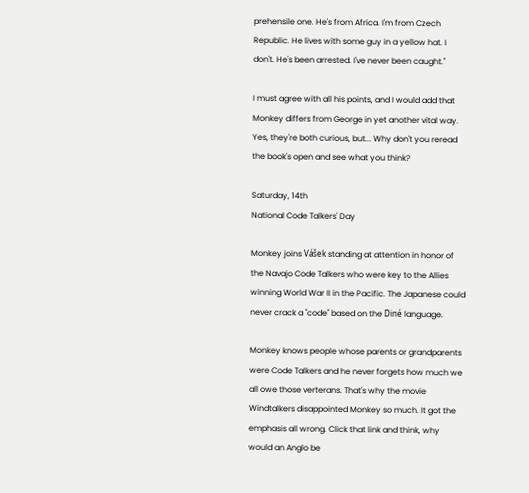prehensile one. He's from Africa. I'm from Czech Republic. He lives with some guy in a yellow hat. I don't. He's been arrested. I've never been caught."

I must agree with all his points, and I would add that Monkey differs from George in yet another vital way. Yes, they're both curious, but... Why don't you reread the book's open and see what you think?

Saturday, 14th
National Code Talkers' Day

Monkey joins Vášek standing at attention in honor of the Navajo Code Talkers who were key to the Allies winning World War II in the Pacific. The Japanese could never crack a "code" based on the Diné language.

Monkey knows people whose parents or grandparents were Code Talkers and he never forgets how much we all owe those verterans. That's why the movie Windtalkers disappointed Monkey so much. It got the emphasis all wrong. Click that link and think, why would an Anglo be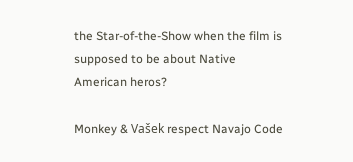the Star-of-the-Show when the film is supposed to be about Native American heros?

Monkey & Vašek respect Navajo Code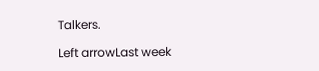Talkers.

Left arrowLast week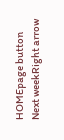HOMEpage button
Next weekRight arrow